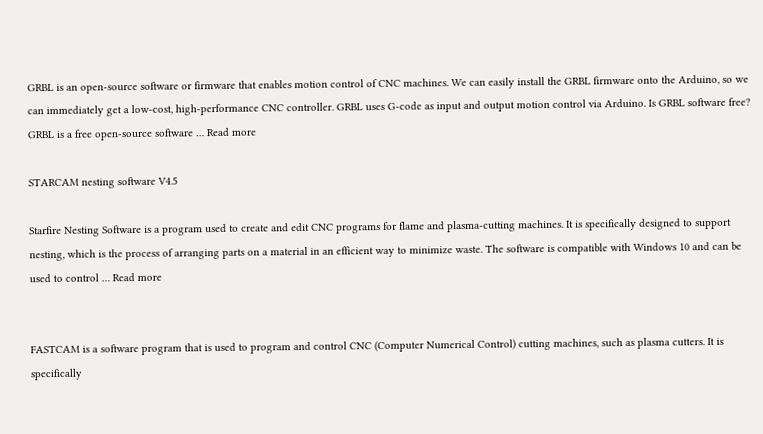GRBL is an open-source software or firmware that enables motion control of CNC machines. We can easily install the GRBL firmware onto the Arduino, so we can immediately get a low-cost, high-performance CNC controller. GRBL uses G-code as input and output motion control via Arduino. Is GRBL software free? GRBL is a free open-source software … Read more

STARCAM nesting software V4.5

Starfire Nesting Software is a program used to create and edit CNC programs for flame and plasma-cutting machines. It is specifically designed to support nesting, which is the process of arranging parts on a material in an efficient way to minimize waste. The software is compatible with Windows 10 and can be used to control … Read more


FASTCAM is a software program that is used to program and control CNC (Computer Numerical Control) cutting machines, such as plasma cutters. It is specifically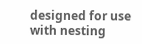designed for use with nesting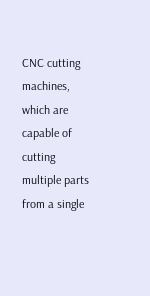CNC cutting machines, which are capable of cutting multiple parts from a single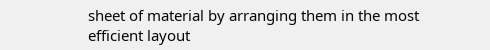sheet of material by arranging them in the most efficient layout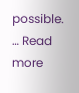possible. … Read more